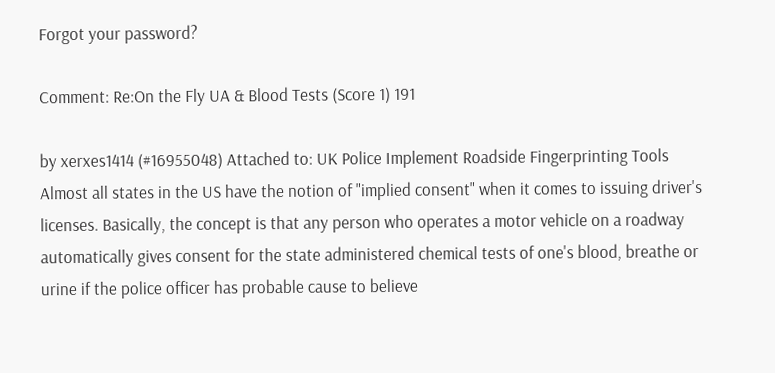Forgot your password?

Comment: Re:On the Fly UA & Blood Tests (Score 1) 191

by xerxes1414 (#16955048) Attached to: UK Police Implement Roadside Fingerprinting Tools
Almost all states in the US have the notion of "implied consent" when it comes to issuing driver's licenses. Basically, the concept is that any person who operates a motor vehicle on a roadway automatically gives consent for the state administered chemical tests of one's blood, breathe or urine if the police officer has probable cause to believe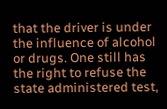that the driver is under the influence of alcohol or drugs. One still has the right to refuse the state administered test,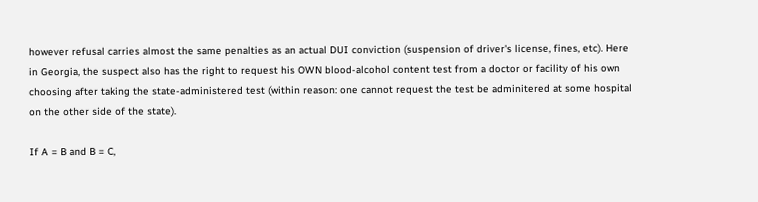however refusal carries almost the same penalties as an actual DUI conviction (suspension of driver's license, fines, etc). Here in Georgia, the suspect also has the right to request his OWN blood-alcohol content test from a doctor or facility of his own choosing after taking the state-administered test (within reason: one cannot request the test be adminitered at some hospital on the other side of the state).

If A = B and B = C,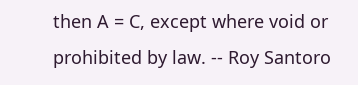then A = C, except where void or prohibited by law. -- Roy Santoro